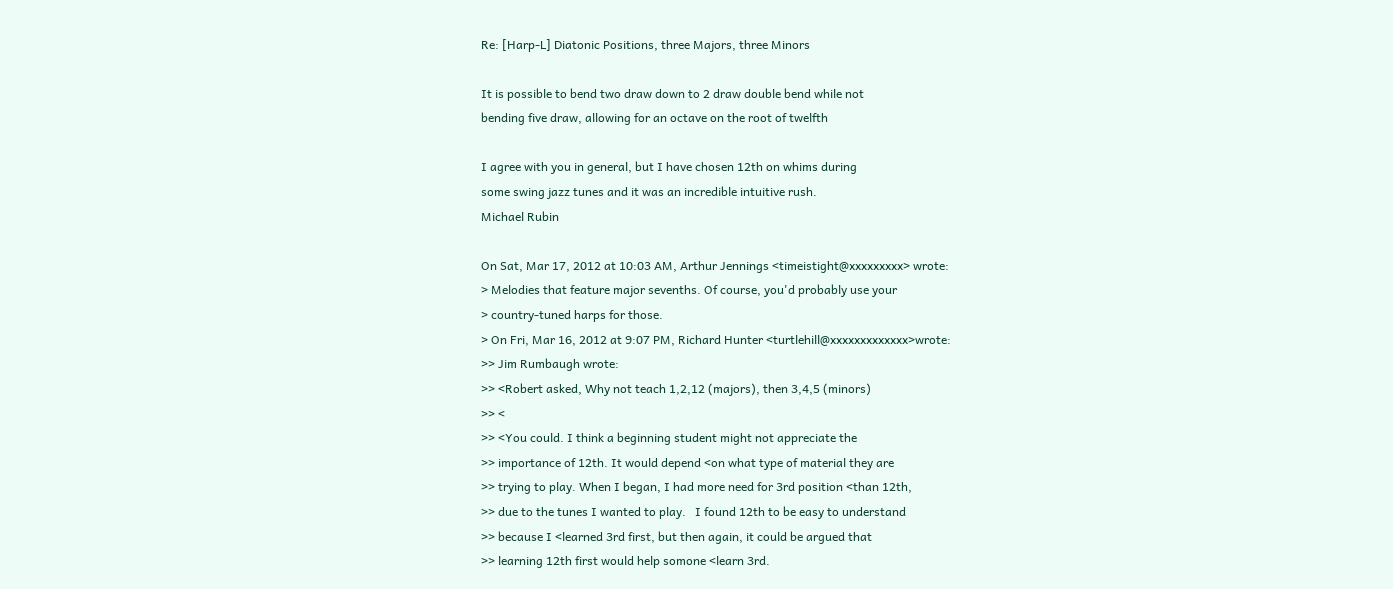Re: [Harp-L] Diatonic Positions, three Majors, three Minors

It is possible to bend two draw down to 2 draw double bend while not
bending five draw, allowing for an octave on the root of twelfth

I agree with you in general, but I have chosen 12th on whims during
some swing jazz tunes and it was an incredible intuitive rush.
Michael Rubin

On Sat, Mar 17, 2012 at 10:03 AM, Arthur Jennings <timeistight@xxxxxxxxx> wrote:
> Melodies that feature major sevenths. Of course, you'd probably use your
> country-tuned harps for those.
> On Fri, Mar 16, 2012 at 9:07 PM, Richard Hunter <turtlehill@xxxxxxxxxxxxx>wrote:
>> Jim Rumbaugh wrote:
>> <Robert asked, Why not teach 1,2,12 (majors), then 3,4,5 (minors)
>> <
>> <You could. I think a beginning student might not appreciate the
>> importance of 12th. It would depend <on what type of material they are
>> trying to play. When I began, I had more need for 3rd position <than 12th,
>> due to the tunes I wanted to play.   I found 12th to be easy to understand
>> because I <learned 3rd first, but then again, it could be argued that
>> learning 12th first would help somone <learn 3rd.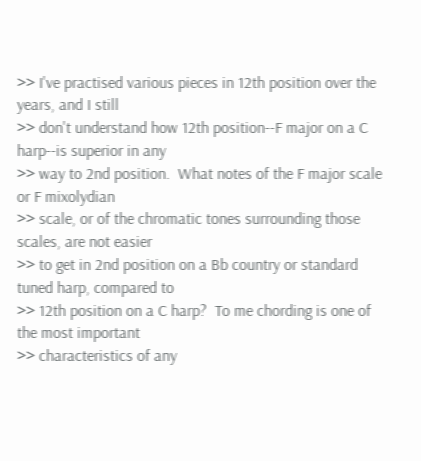>> I've practised various pieces in 12th position over the years, and I still
>> don't understand how 12th position--F major on a C harp--is superior in any
>> way to 2nd position.  What notes of the F major scale or F mixolydian
>> scale, or of the chromatic tones surrounding those scales, are not easier
>> to get in 2nd position on a Bb country or standard tuned harp, compared to
>> 12th position on a C harp?  To me chording is one of the most important
>> characteristics of any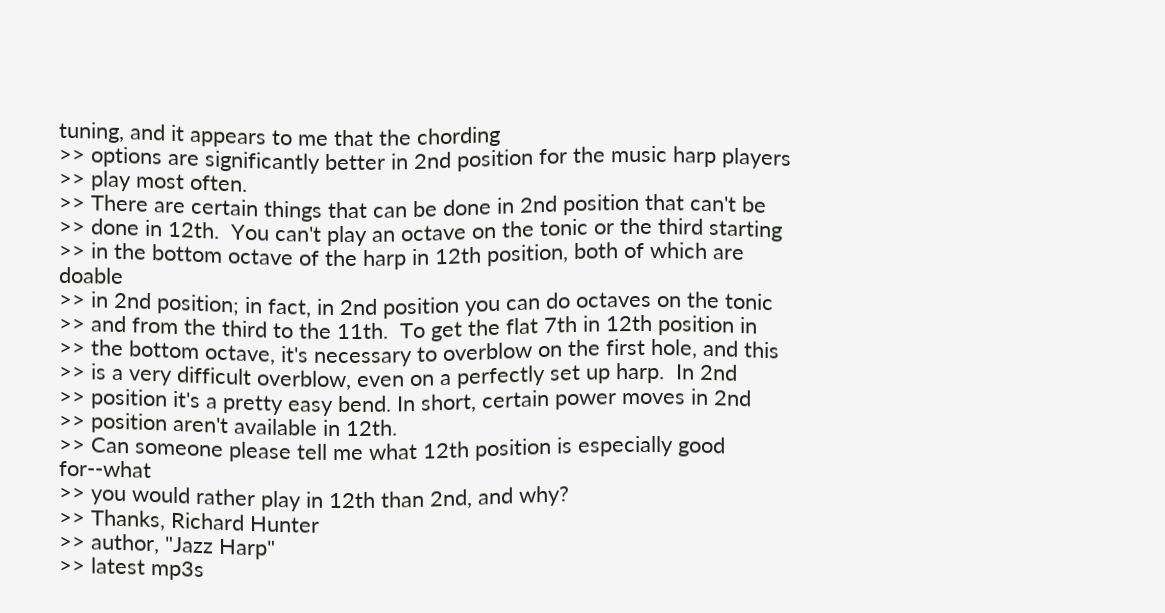tuning, and it appears to me that the chording
>> options are significantly better in 2nd position for the music harp players
>> play most often.
>> There are certain things that can be done in 2nd position that can't be
>> done in 12th.  You can't play an octave on the tonic or the third starting
>> in the bottom octave of the harp in 12th position, both of which are doable
>> in 2nd position; in fact, in 2nd position you can do octaves on the tonic
>> and from the third to the 11th.  To get the flat 7th in 12th position in
>> the bottom octave, it's necessary to overblow on the first hole, and this
>> is a very difficult overblow, even on a perfectly set up harp.  In 2nd
>> position it's a pretty easy bend. In short, certain power moves in 2nd
>> position aren't available in 12th.
>> Can someone please tell me what 12th position is especially good for--what
>> you would rather play in 12th than 2nd, and why?
>> Thanks, Richard Hunter
>> author, "Jazz Harp"
>> latest mp3s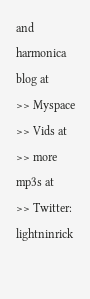and harmonica blog at
>> Myspace
>> Vids at
>> more mp3s at
>> Twitter: lightninrick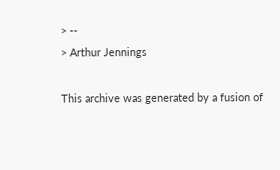> --
> Arthur Jennings

This archive was generated by a fusion of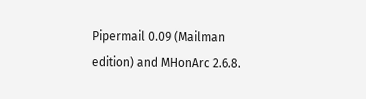Pipermail 0.09 (Mailman edition) and MHonArc 2.6.8.